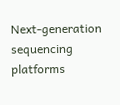Next-generation sequencing platforms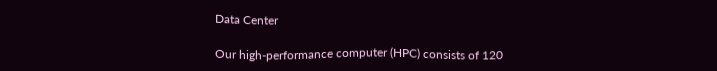Data Center

Our high-performance computer (HPC) consists of 120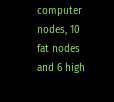computer nodes, 10 fat nodes and 6 high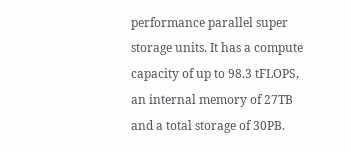performance parallel super storage units. It has a compute capacity of up to 98.3 tFLOPS, an internal memory of 27TB and a total storage of 30PB.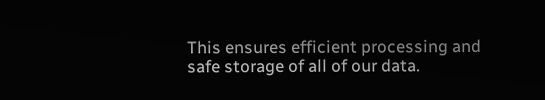This ensures efficient processing and safe storage of all of our data.